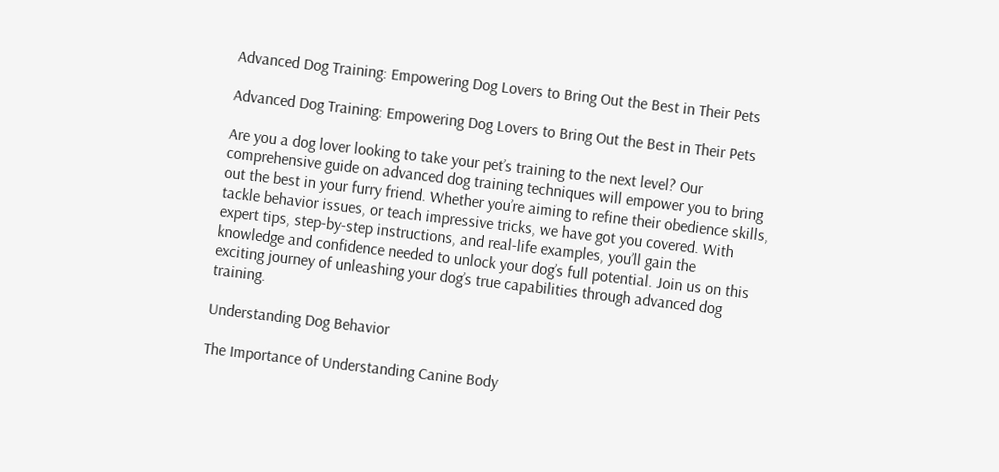Advanced Dog Training: Empowering Dog Lovers to Bring Out the Best in Their Pets

Advanced Dog Training: Empowering Dog Lovers to Bring Out the Best in Their Pets

Are you a dog lover looking to take your pet’s training to the next level? Our comprehensive guide on advanced dog training techniques will empower you to bring out the best in your furry friend. Whether you’re aiming to refine their obedience skills, tackle behavior issues, or teach impressive tricks, we have got you covered. With expert tips, step-by-step instructions, and real-life examples, you’ll gain the knowledge and confidence needed to unlock your dog’s full potential. Join us on this exciting journey of unleashing your dog’s true capabilities through advanced dog training.

Understanding Dog Behavior

The Importance of Understanding Canine Body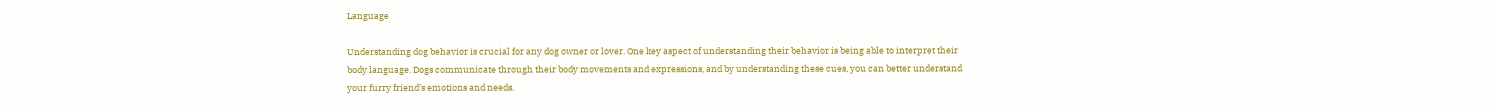Language

Understanding dog behavior is crucial for any dog owner or lover. One key aspect of understanding their behavior is being able to interpret their body language. Dogs communicate through their body movements and expressions, and by understanding these cues, you can better understand your furry friend’s emotions and needs.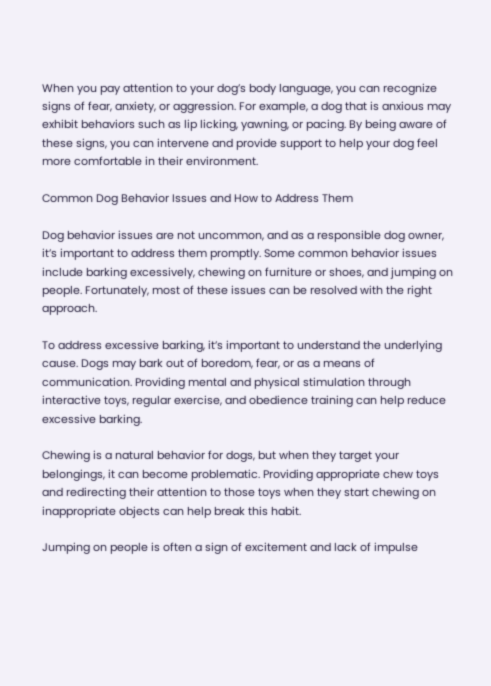When you pay attention to your dog’s body language, you can recognize signs of fear, anxiety, or aggression. For example, a dog that is anxious may exhibit behaviors such as lip licking, yawning, or pacing. By being aware of these signs, you can intervene and provide support to help your dog feel more comfortable in their environment.

Common Dog Behavior Issues and How to Address Them

Dog behavior issues are not uncommon, and as a responsible dog owner, it’s important to address them promptly. Some common behavior issues include barking excessively, chewing on furniture or shoes, and jumping on people. Fortunately, most of these issues can be resolved with the right approach.

To address excessive barking, it’s important to understand the underlying cause. Dogs may bark out of boredom, fear, or as a means of communication. Providing mental and physical stimulation through interactive toys, regular exercise, and obedience training can help reduce excessive barking.

Chewing is a natural behavior for dogs, but when they target your belongings, it can become problematic. Providing appropriate chew toys and redirecting their attention to those toys when they start chewing on inappropriate objects can help break this habit.

Jumping on people is often a sign of excitement and lack of impulse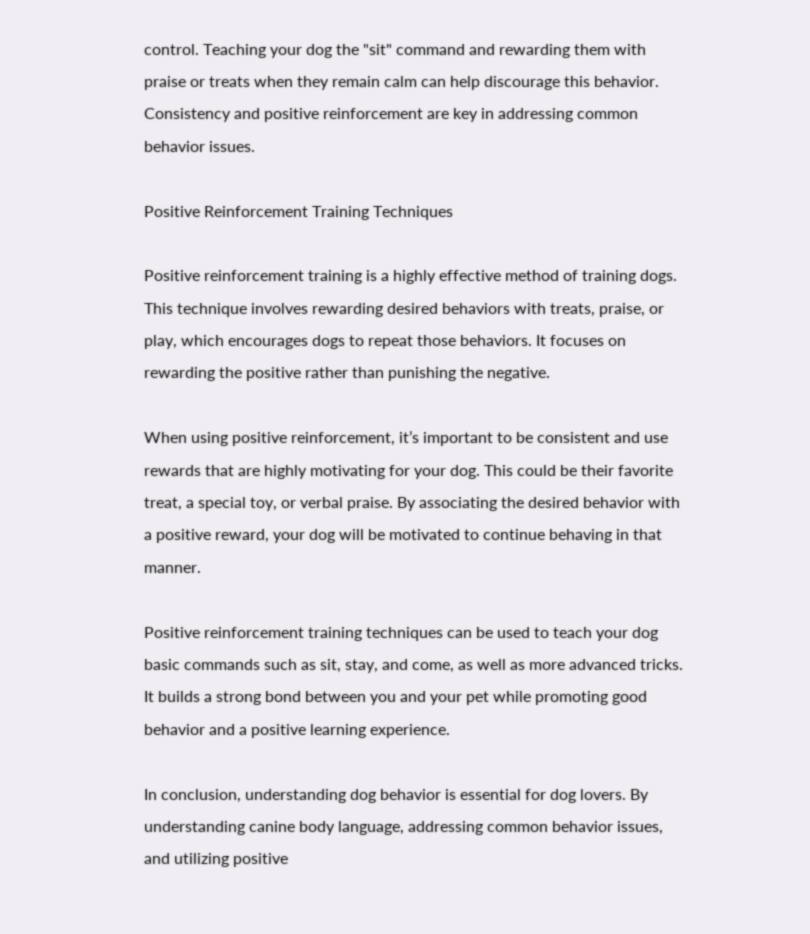control. Teaching your dog the "sit" command and rewarding them with praise or treats when they remain calm can help discourage this behavior. Consistency and positive reinforcement are key in addressing common behavior issues.

Positive Reinforcement Training Techniques

Positive reinforcement training is a highly effective method of training dogs. This technique involves rewarding desired behaviors with treats, praise, or play, which encourages dogs to repeat those behaviors. It focuses on rewarding the positive rather than punishing the negative.

When using positive reinforcement, it’s important to be consistent and use rewards that are highly motivating for your dog. This could be their favorite treat, a special toy, or verbal praise. By associating the desired behavior with a positive reward, your dog will be motivated to continue behaving in that manner.

Positive reinforcement training techniques can be used to teach your dog basic commands such as sit, stay, and come, as well as more advanced tricks. It builds a strong bond between you and your pet while promoting good behavior and a positive learning experience.

In conclusion, understanding dog behavior is essential for dog lovers. By understanding canine body language, addressing common behavior issues, and utilizing positive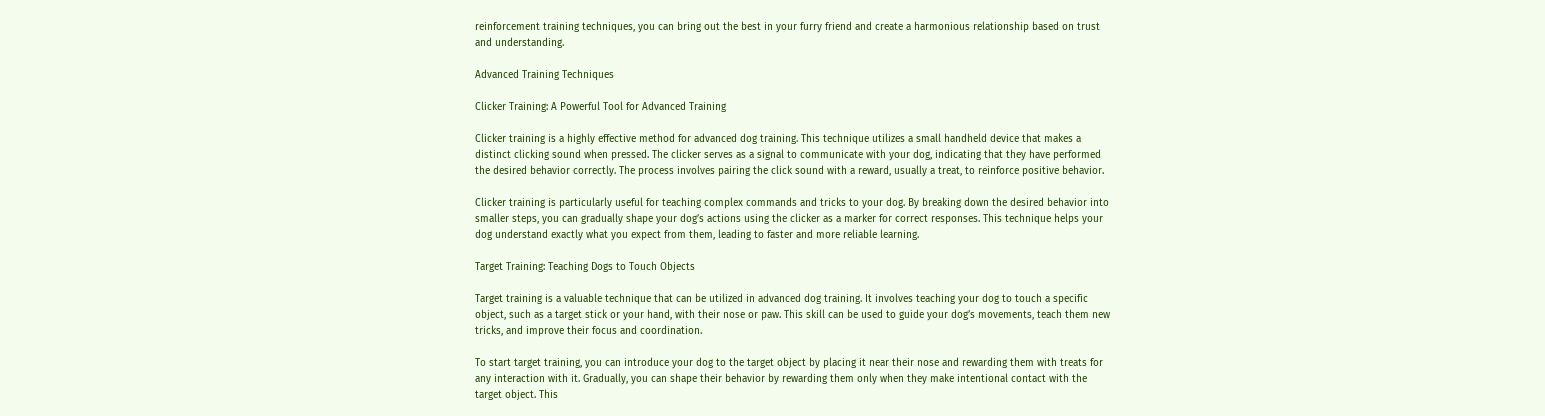reinforcement training techniques, you can bring out the best in your furry friend and create a harmonious relationship based on trust and understanding.

Advanced Training Techniques

Clicker Training: A Powerful Tool for Advanced Training

Clicker training is a highly effective method for advanced dog training. This technique utilizes a small handheld device that makes a distinct clicking sound when pressed. The clicker serves as a signal to communicate with your dog, indicating that they have performed the desired behavior correctly. The process involves pairing the click sound with a reward, usually a treat, to reinforce positive behavior.

Clicker training is particularly useful for teaching complex commands and tricks to your dog. By breaking down the desired behavior into smaller steps, you can gradually shape your dog’s actions using the clicker as a marker for correct responses. This technique helps your dog understand exactly what you expect from them, leading to faster and more reliable learning.

Target Training: Teaching Dogs to Touch Objects

Target training is a valuable technique that can be utilized in advanced dog training. It involves teaching your dog to touch a specific object, such as a target stick or your hand, with their nose or paw. This skill can be used to guide your dog’s movements, teach them new tricks, and improve their focus and coordination.

To start target training, you can introduce your dog to the target object by placing it near their nose and rewarding them with treats for any interaction with it. Gradually, you can shape their behavior by rewarding them only when they make intentional contact with the target object. This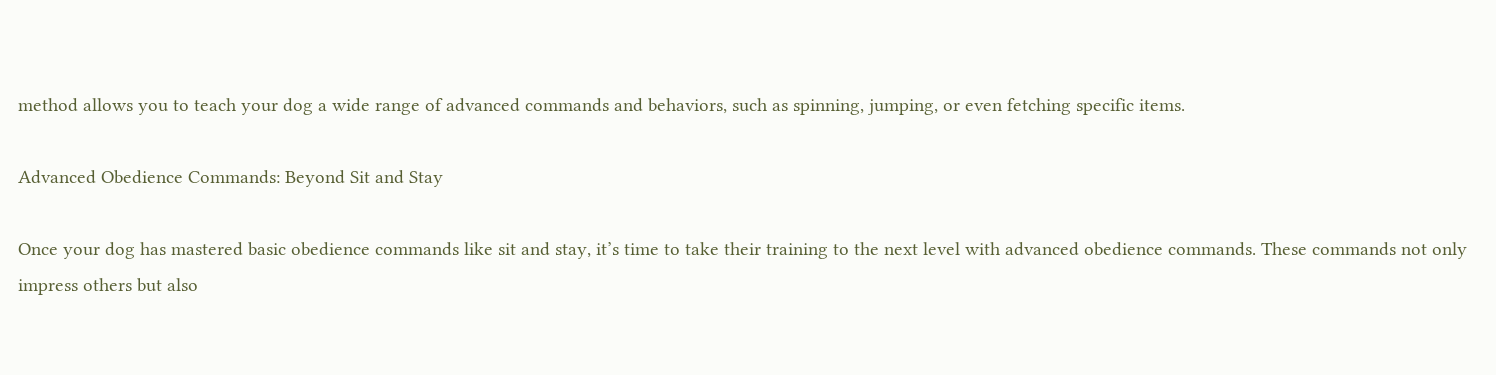method allows you to teach your dog a wide range of advanced commands and behaviors, such as spinning, jumping, or even fetching specific items.

Advanced Obedience Commands: Beyond Sit and Stay

Once your dog has mastered basic obedience commands like sit and stay, it’s time to take their training to the next level with advanced obedience commands. These commands not only impress others but also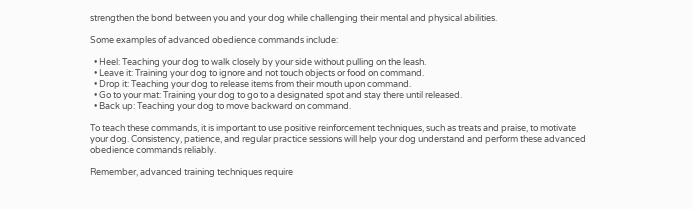strengthen the bond between you and your dog while challenging their mental and physical abilities.

Some examples of advanced obedience commands include:

  • Heel: Teaching your dog to walk closely by your side without pulling on the leash.
  • Leave it: Training your dog to ignore and not touch objects or food on command.
  • Drop it: Teaching your dog to release items from their mouth upon command.
  • Go to your mat: Training your dog to go to a designated spot and stay there until released.
  • Back up: Teaching your dog to move backward on command.

To teach these commands, it is important to use positive reinforcement techniques, such as treats and praise, to motivate your dog. Consistency, patience, and regular practice sessions will help your dog understand and perform these advanced obedience commands reliably.

Remember, advanced training techniques require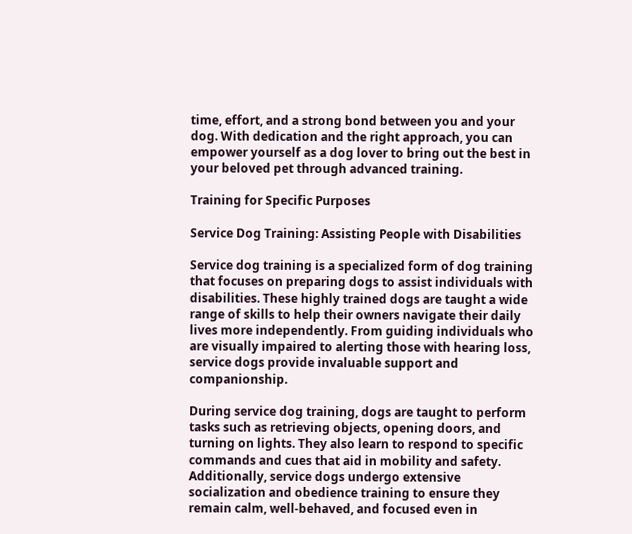time, effort, and a strong bond between you and your dog. With dedication and the right approach, you can empower yourself as a dog lover to bring out the best in your beloved pet through advanced training.

Training for Specific Purposes

Service Dog Training: Assisting People with Disabilities

Service dog training is a specialized form of dog training that focuses on preparing dogs to assist individuals with disabilities. These highly trained dogs are taught a wide range of skills to help their owners navigate their daily lives more independently. From guiding individuals who are visually impaired to alerting those with hearing loss, service dogs provide invaluable support and companionship.

During service dog training, dogs are taught to perform tasks such as retrieving objects, opening doors, and turning on lights. They also learn to respond to specific commands and cues that aid in mobility and safety. Additionally, service dogs undergo extensive socialization and obedience training to ensure they remain calm, well-behaved, and focused even in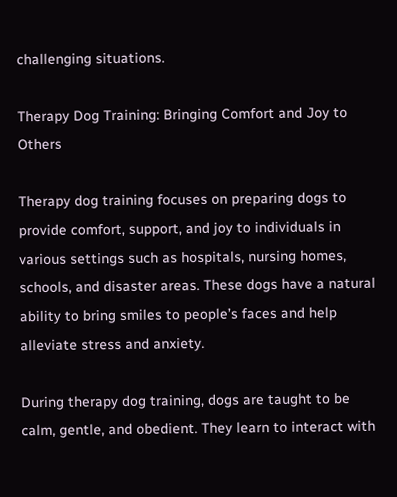challenging situations.

Therapy Dog Training: Bringing Comfort and Joy to Others

Therapy dog training focuses on preparing dogs to provide comfort, support, and joy to individuals in various settings such as hospitals, nursing homes, schools, and disaster areas. These dogs have a natural ability to bring smiles to people’s faces and help alleviate stress and anxiety.

During therapy dog training, dogs are taught to be calm, gentle, and obedient. They learn to interact with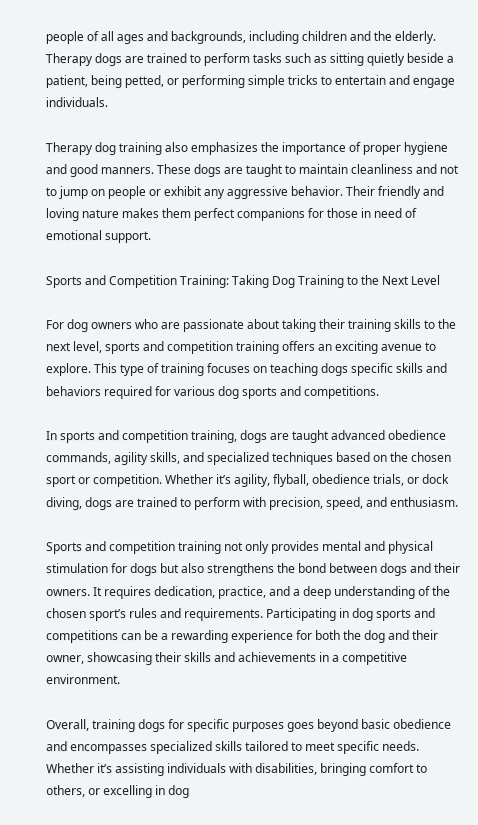people of all ages and backgrounds, including children and the elderly. Therapy dogs are trained to perform tasks such as sitting quietly beside a patient, being petted, or performing simple tricks to entertain and engage individuals.

Therapy dog training also emphasizes the importance of proper hygiene and good manners. These dogs are taught to maintain cleanliness and not to jump on people or exhibit any aggressive behavior. Their friendly and loving nature makes them perfect companions for those in need of emotional support.

Sports and Competition Training: Taking Dog Training to the Next Level

For dog owners who are passionate about taking their training skills to the next level, sports and competition training offers an exciting avenue to explore. This type of training focuses on teaching dogs specific skills and behaviors required for various dog sports and competitions.

In sports and competition training, dogs are taught advanced obedience commands, agility skills, and specialized techniques based on the chosen sport or competition. Whether it’s agility, flyball, obedience trials, or dock diving, dogs are trained to perform with precision, speed, and enthusiasm.

Sports and competition training not only provides mental and physical stimulation for dogs but also strengthens the bond between dogs and their owners. It requires dedication, practice, and a deep understanding of the chosen sport’s rules and requirements. Participating in dog sports and competitions can be a rewarding experience for both the dog and their owner, showcasing their skills and achievements in a competitive environment.

Overall, training dogs for specific purposes goes beyond basic obedience and encompasses specialized skills tailored to meet specific needs. Whether it’s assisting individuals with disabilities, bringing comfort to others, or excelling in dog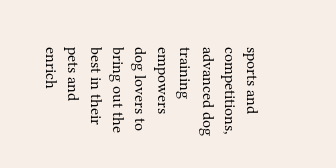sports and competitions, advanced dog training empowers dog lovers to bring out the best in their pets and enrich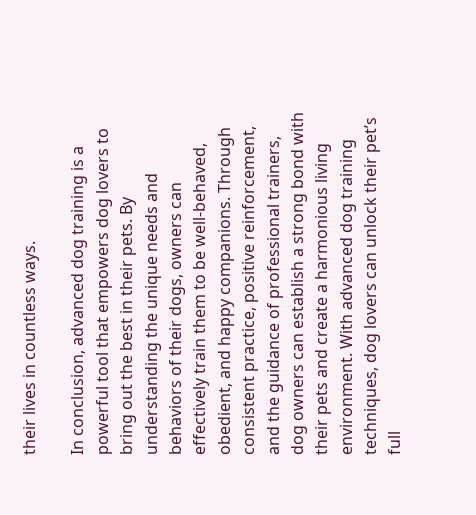their lives in countless ways.

In conclusion, advanced dog training is a powerful tool that empowers dog lovers to bring out the best in their pets. By understanding the unique needs and behaviors of their dogs, owners can effectively train them to be well-behaved, obedient, and happy companions. Through consistent practice, positive reinforcement, and the guidance of professional trainers, dog owners can establish a strong bond with their pets and create a harmonious living environment. With advanced dog training techniques, dog lovers can unlock their pet’s full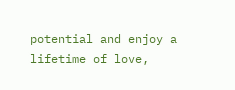potential and enjoy a lifetime of love,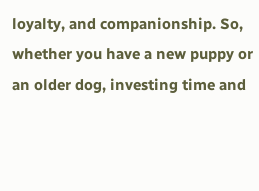loyalty, and companionship. So, whether you have a new puppy or an older dog, investing time and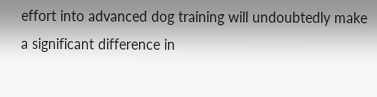effort into advanced dog training will undoubtedly make a significant difference in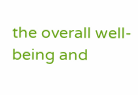the overall well-being and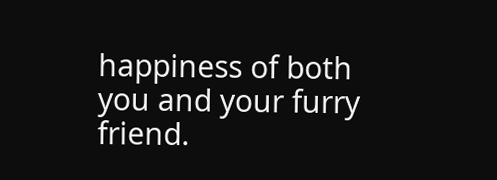happiness of both you and your furry friend.